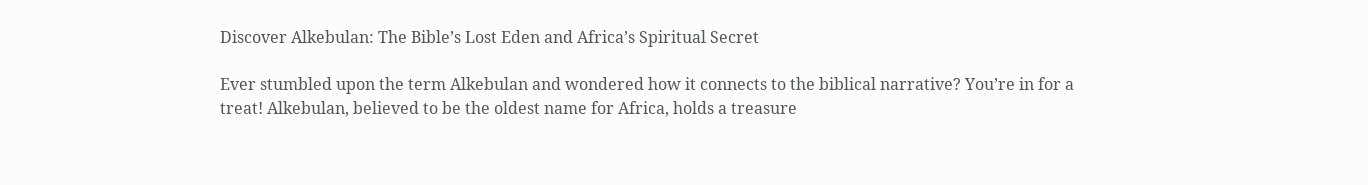Discover Alkebulan: The Bible’s Lost Eden and Africa’s Spiritual Secret

Ever stumbled upon the term Alkebulan and wondered how it connects to the biblical narrative? You’re in for a treat! Alkebulan, believed to be the oldest name for Africa, holds a treasure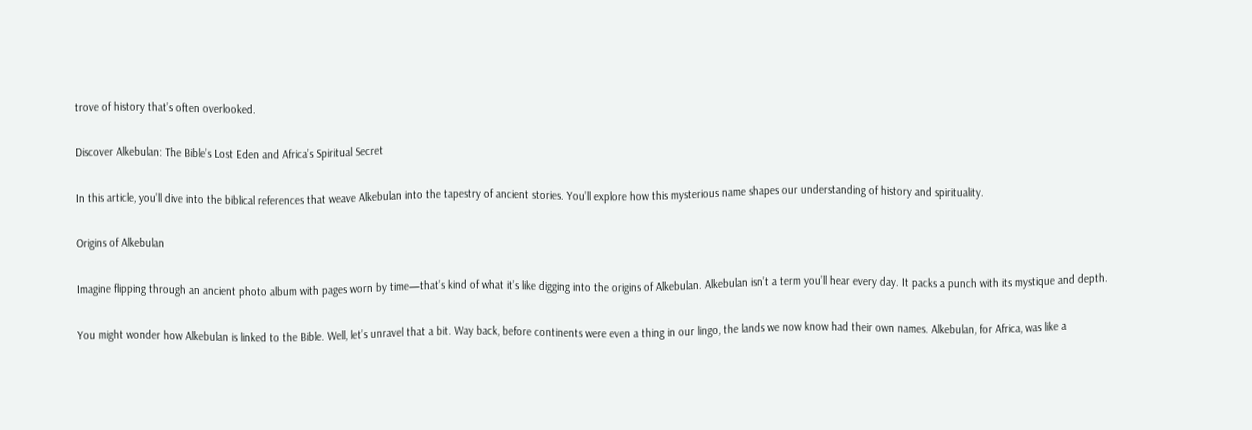trove of history that’s often overlooked.

Discover Alkebulan: The Bible’s Lost Eden and Africa’s Spiritual Secret

In this article, you’ll dive into the biblical references that weave Alkebulan into the tapestry of ancient stories. You’ll explore how this mysterious name shapes our understanding of history and spirituality.

Origins of Alkebulan

Imagine flipping through an ancient photo album with pages worn by time—that’s kind of what it’s like digging into the origins of Alkebulan. Alkebulan isn’t a term you’ll hear every day. It packs a punch with its mystique and depth.

You might wonder how Alkebulan is linked to the Bible. Well, let’s unravel that a bit. Way back, before continents were even a thing in our lingo, the lands we now know had their own names. Alkebulan, for Africa, was like a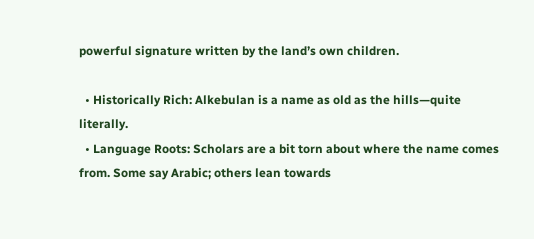powerful signature written by the land’s own children.

  • Historically Rich: Alkebulan is a name as old as the hills—quite literally.
  • Language Roots: Scholars are a bit torn about where the name comes from. Some say Arabic; others lean towards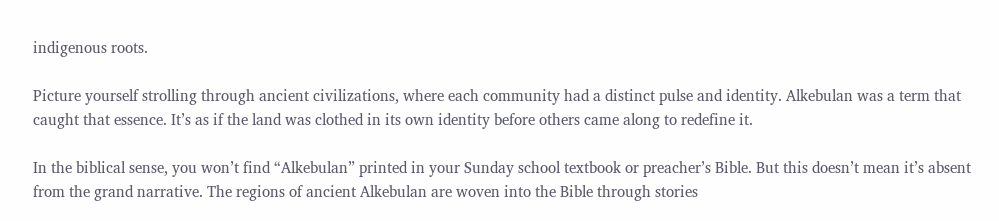indigenous roots.

Picture yourself strolling through ancient civilizations, where each community had a distinct pulse and identity. Alkebulan was a term that caught that essence. It’s as if the land was clothed in its own identity before others came along to redefine it.

In the biblical sense, you won’t find “Alkebulan” printed in your Sunday school textbook or preacher’s Bible. But this doesn’t mean it’s absent from the grand narrative. The regions of ancient Alkebulan are woven into the Bible through stories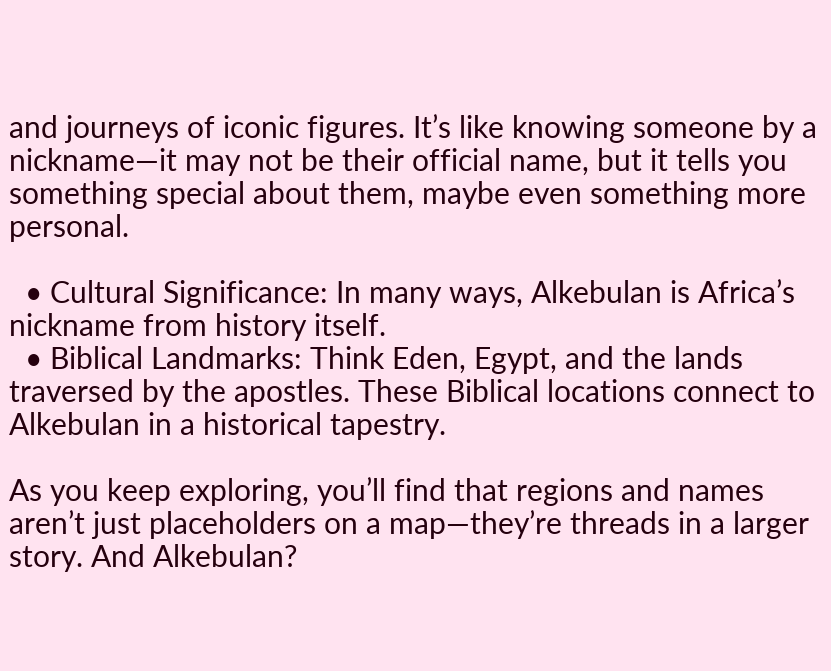and journeys of iconic figures. It’s like knowing someone by a nickname—it may not be their official name, but it tells you something special about them, maybe even something more personal.

  • Cultural Significance: In many ways, Alkebulan is Africa’s nickname from history itself.
  • Biblical Landmarks: Think Eden, Egypt, and the lands traversed by the apostles. These Biblical locations connect to Alkebulan in a historical tapestry.

As you keep exploring, you’ll find that regions and names aren’t just placeholders on a map—they’re threads in a larger story. And Alkebulan?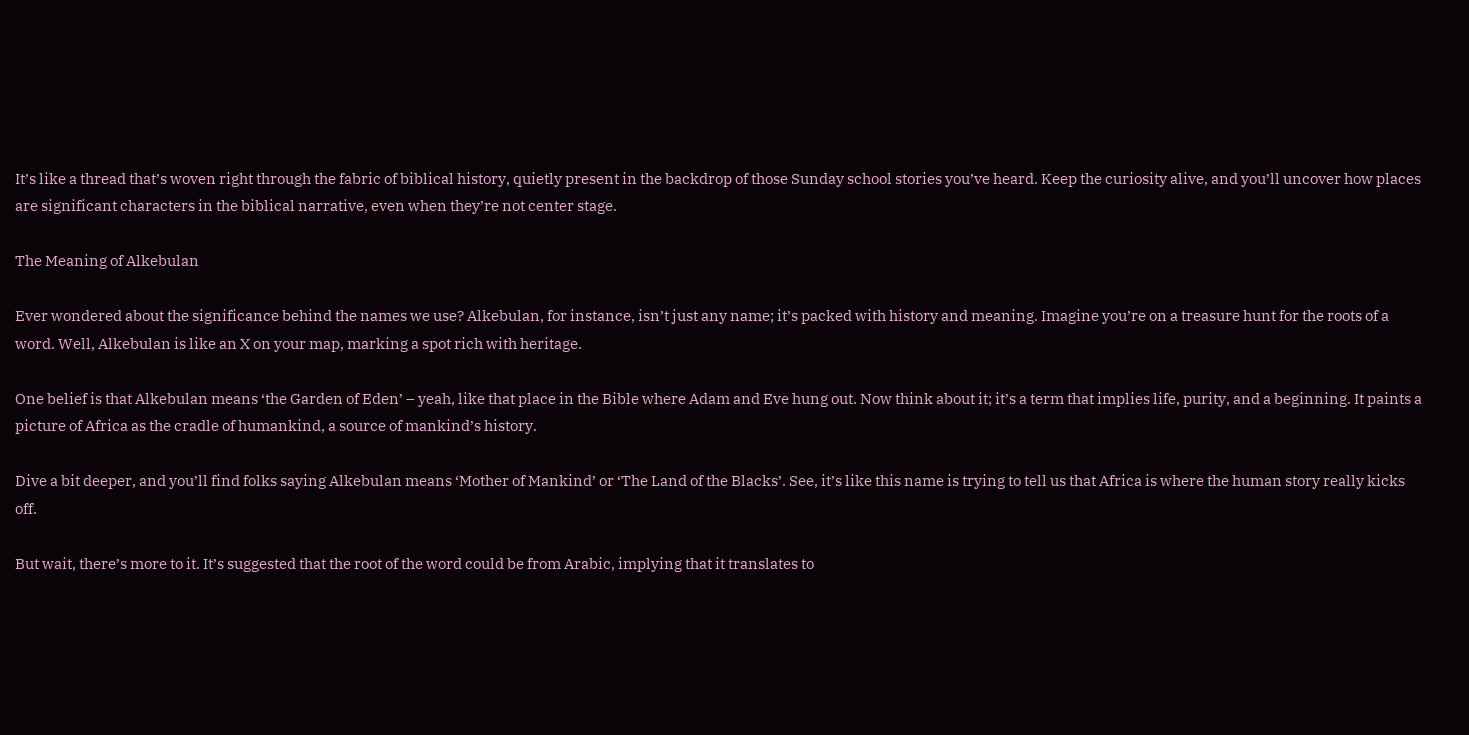It’s like a thread that’s woven right through the fabric of biblical history, quietly present in the backdrop of those Sunday school stories you’ve heard. Keep the curiosity alive, and you’ll uncover how places are significant characters in the biblical narrative, even when they’re not center stage.

The Meaning of Alkebulan

Ever wondered about the significance behind the names we use? Alkebulan, for instance, isn’t just any name; it’s packed with history and meaning. Imagine you’re on a treasure hunt for the roots of a word. Well, Alkebulan is like an X on your map, marking a spot rich with heritage.

One belief is that Alkebulan means ‘the Garden of Eden’ – yeah, like that place in the Bible where Adam and Eve hung out. Now think about it; it’s a term that implies life, purity, and a beginning. It paints a picture of Africa as the cradle of humankind, a source of mankind’s history.

Dive a bit deeper, and you’ll find folks saying Alkebulan means ‘Mother of Mankind’ or ‘The Land of the Blacks’. See, it’s like this name is trying to tell us that Africa is where the human story really kicks off.

But wait, there’s more to it. It’s suggested that the root of the word could be from Arabic, implying that it translates to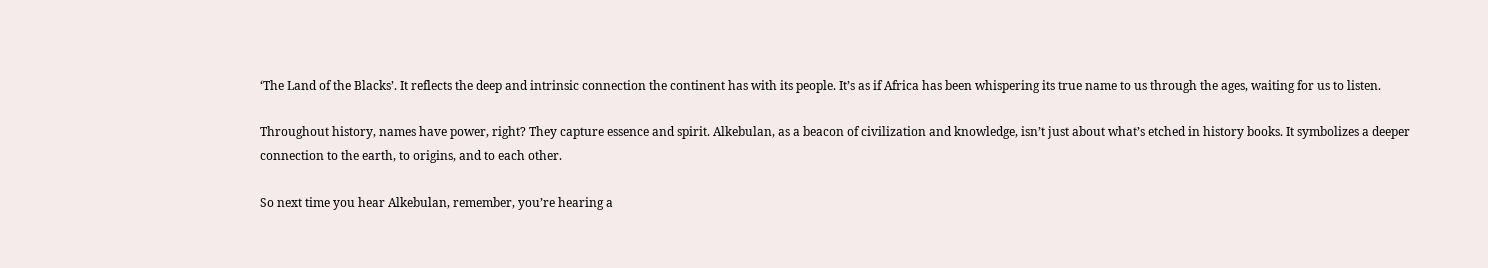‘The Land of the Blacks’. It reflects the deep and intrinsic connection the continent has with its people. It’s as if Africa has been whispering its true name to us through the ages, waiting for us to listen.

Throughout history, names have power, right? They capture essence and spirit. Alkebulan, as a beacon of civilization and knowledge, isn’t just about what’s etched in history books. It symbolizes a deeper connection to the earth, to origins, and to each other.

So next time you hear Alkebulan, remember, you’re hearing a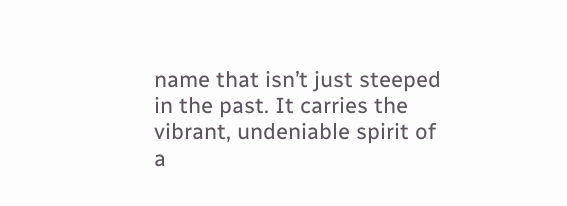name that isn’t just steeped in the past. It carries the vibrant, undeniable spirit of a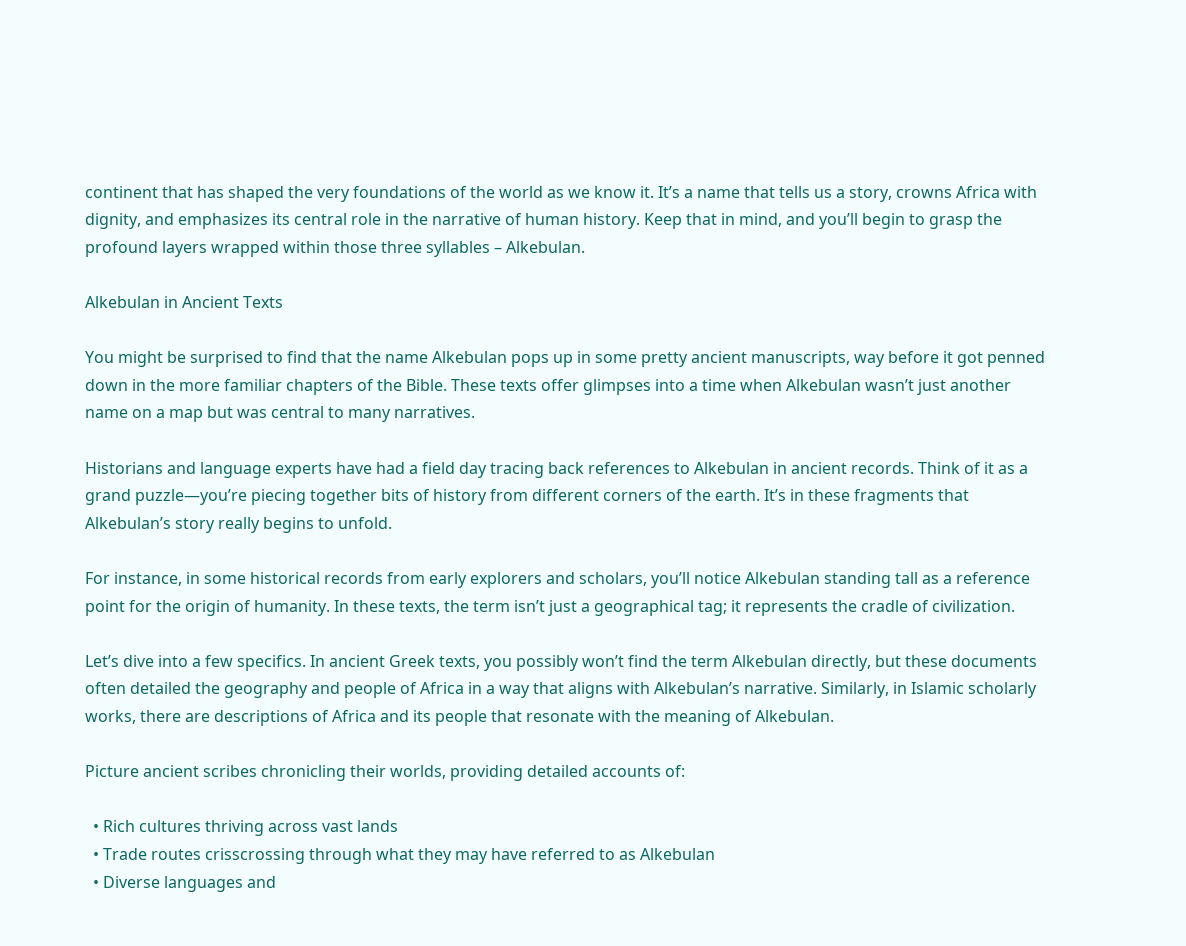continent that has shaped the very foundations of the world as we know it. It’s a name that tells us a story, crowns Africa with dignity, and emphasizes its central role in the narrative of human history. Keep that in mind, and you’ll begin to grasp the profound layers wrapped within those three syllables – Alkebulan.

Alkebulan in Ancient Texts

You might be surprised to find that the name Alkebulan pops up in some pretty ancient manuscripts, way before it got penned down in the more familiar chapters of the Bible. These texts offer glimpses into a time when Alkebulan wasn’t just another name on a map but was central to many narratives.

Historians and language experts have had a field day tracing back references to Alkebulan in ancient records. Think of it as a grand puzzle—you’re piecing together bits of history from different corners of the earth. It’s in these fragments that Alkebulan’s story really begins to unfold.

For instance, in some historical records from early explorers and scholars, you’ll notice Alkebulan standing tall as a reference point for the origin of humanity. In these texts, the term isn’t just a geographical tag; it represents the cradle of civilization.

Let’s dive into a few specifics. In ancient Greek texts, you possibly won’t find the term Alkebulan directly, but these documents often detailed the geography and people of Africa in a way that aligns with Alkebulan’s narrative. Similarly, in Islamic scholarly works, there are descriptions of Africa and its people that resonate with the meaning of Alkebulan.

Picture ancient scribes chronicling their worlds, providing detailed accounts of:

  • Rich cultures thriving across vast lands
  • Trade routes crisscrossing through what they may have referred to as Alkebulan
  • Diverse languages and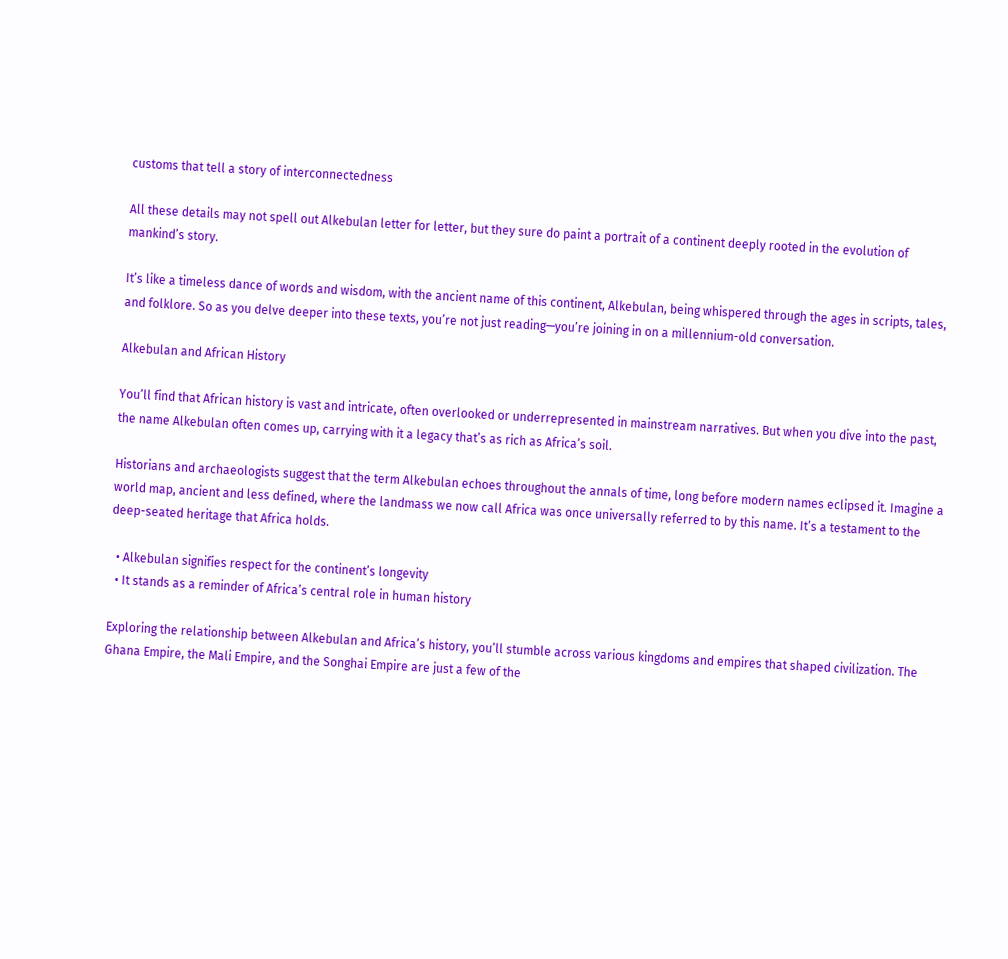customs that tell a story of interconnectedness

All these details may not spell out Alkebulan letter for letter, but they sure do paint a portrait of a continent deeply rooted in the evolution of mankind’s story.

It’s like a timeless dance of words and wisdom, with the ancient name of this continent, Alkebulan, being whispered through the ages in scripts, tales, and folklore. So as you delve deeper into these texts, you’re not just reading—you’re joining in on a millennium-old conversation.

Alkebulan and African History

You’ll find that African history is vast and intricate, often overlooked or underrepresented in mainstream narratives. But when you dive into the past, the name Alkebulan often comes up, carrying with it a legacy that’s as rich as Africa’s soil.

Historians and archaeologists suggest that the term Alkebulan echoes throughout the annals of time, long before modern names eclipsed it. Imagine a world map, ancient and less defined, where the landmass we now call Africa was once universally referred to by this name. It’s a testament to the deep-seated heritage that Africa holds.

  • Alkebulan signifies respect for the continent’s longevity
  • It stands as a reminder of Africa’s central role in human history

Exploring the relationship between Alkebulan and Africa’s history, you’ll stumble across various kingdoms and empires that shaped civilization. The Ghana Empire, the Mali Empire, and the Songhai Empire are just a few of the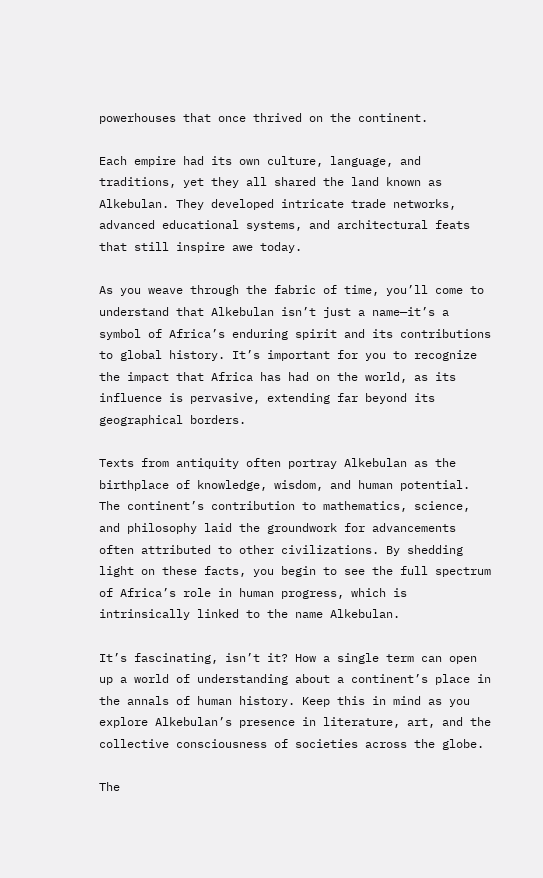powerhouses that once thrived on the continent.

Each empire had its own culture, language, and traditions, yet they all shared the land known as Alkebulan. They developed intricate trade networks, advanced educational systems, and architectural feats that still inspire awe today.

As you weave through the fabric of time, you’ll come to understand that Alkebulan isn’t just a name—it’s a symbol of Africa’s enduring spirit and its contributions to global history. It’s important for you to recognize the impact that Africa has had on the world, as its influence is pervasive, extending far beyond its geographical borders.

Texts from antiquity often portray Alkebulan as the birthplace of knowledge, wisdom, and human potential. The continent’s contribution to mathematics, science, and philosophy laid the groundwork for advancements often attributed to other civilizations. By shedding light on these facts, you begin to see the full spectrum of Africa’s role in human progress, which is intrinsically linked to the name Alkebulan.

It’s fascinating, isn’t it? How a single term can open up a world of understanding about a continent’s place in the annals of human history. Keep this in mind as you explore Alkebulan’s presence in literature, art, and the collective consciousness of societies across the globe.

The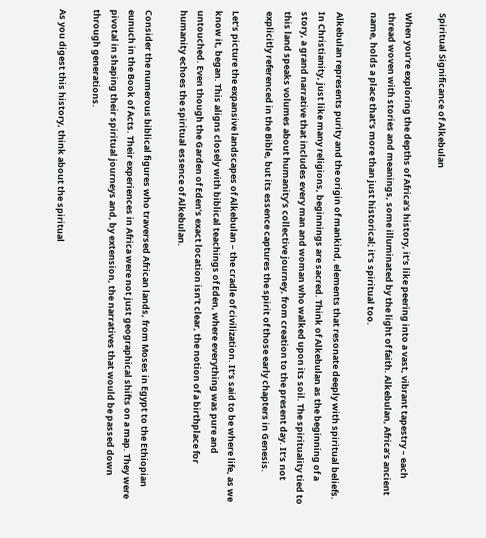Spiritual Significance of Alkebulan

When you’re exploring the depths of Africa’s history, it’s like peering into a vast, vibrant tapestry – each thread woven with stories and meanings, some illuminated by the light of faith. Alkebulan, Africa’s ancient name, holds a place that’s more than just historical; it’s spiritual too.

Alkebulan represents purity and the origin of mankind, elements that resonate deeply with spiritual beliefs. In Christianity, just like many religions, beginnings are sacred. Think of Alkebulan as the beginning of a story, a grand narrative that includes every man and woman who walked upon its soil. The spirituality tied to this land speaks volumes about humanity’s collective journey, from creation to the present day. It’s not explicitly referenced in the Bible, but its essence captures the spirit of those early chapters in Genesis.

Let’s picture the expansive landscapes of Alkebulan – the cradle of civilization. It’s said to be where life, as we know it, began. This aligns closely with biblical teachings of Eden, where everything was pure and untouched. Even though the Garden of Eden’s exact location isn’t clear, the notion of a birthplace for humanity echoes the spiritual essence of Alkebulan.

Consider the numerous biblical figures who traversed African lands, from Moses in Egypt to the Ethiopian eunuch in the Book of Acts. Their experiences in Africa were not just geographical shifts on a map. They were pivotal in shaping their spiritual journeys and, by extension, the narratives that would be passed down through generations.

As you digest this history, think about the spiritual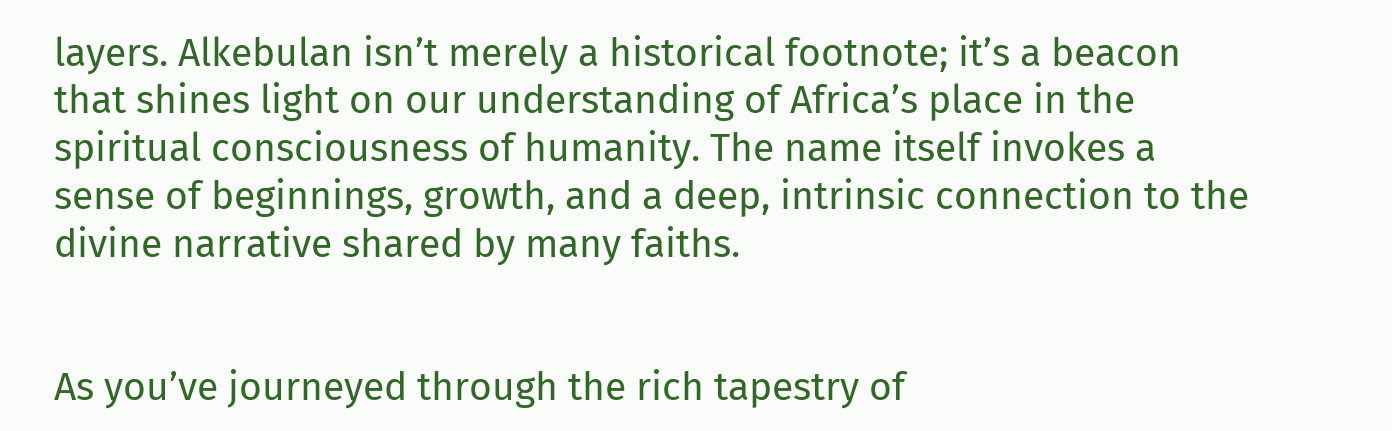layers. Alkebulan isn’t merely a historical footnote; it’s a beacon that shines light on our understanding of Africa’s place in the spiritual consciousness of humanity. The name itself invokes a sense of beginnings, growth, and a deep, intrinsic connection to the divine narrative shared by many faiths.


As you’ve journeyed through the rich tapestry of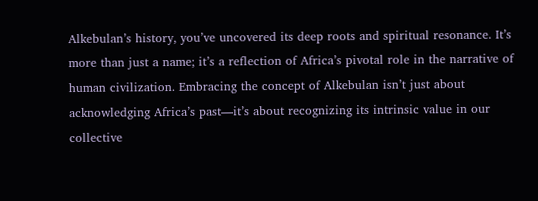Alkebulan’s history, you’ve uncovered its deep roots and spiritual resonance. It’s more than just a name; it’s a reflection of Africa’s pivotal role in the narrative of human civilization. Embracing the concept of Alkebulan isn’t just about acknowledging Africa’s past—it’s about recognizing its intrinsic value in our collective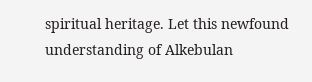spiritual heritage. Let this newfound understanding of Alkebulan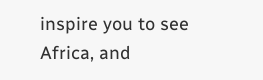inspire you to see Africa, and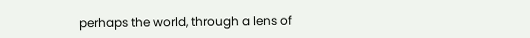perhaps the world, through a lens of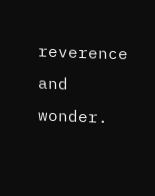reverence and wonder.